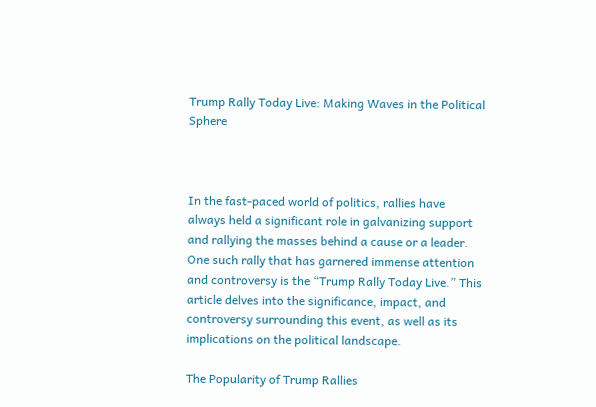Trump Rally Today Live: Making Waves in the Political Sphere



In the fast-paced world of politics, rallies have always held a significant role in galvanizing support and rallying the masses behind a cause or a leader. One such rally that has garnered immense attention and controversy is the “Trump Rally Today Live.” This article delves into the significance, impact, and controversy surrounding this event, as well as its implications on the political landscape.

The Popularity of Trump Rallies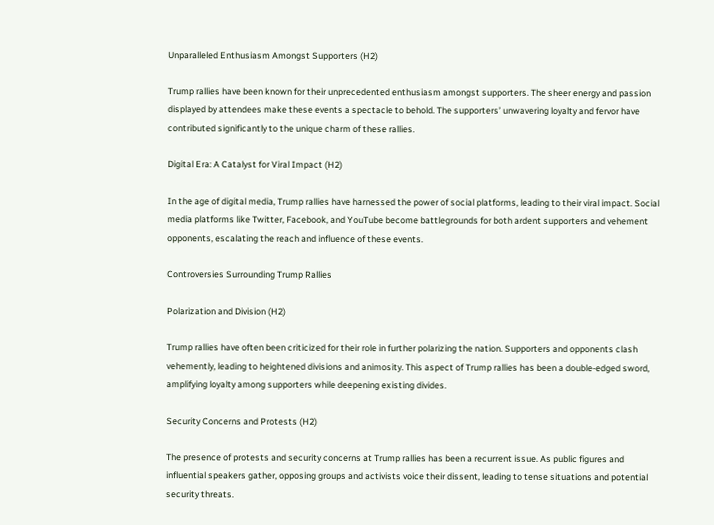Unparalleled Enthusiasm Amongst Supporters (H2)

Trump rallies have been known for their unprecedented enthusiasm amongst supporters. The sheer energy and passion displayed by attendees make these events a spectacle to behold. The supporters’ unwavering loyalty and fervor have contributed significantly to the unique charm of these rallies.

Digital Era: A Catalyst for Viral Impact (H2)

In the age of digital media, Trump rallies have harnessed the power of social platforms, leading to their viral impact. Social media platforms like Twitter, Facebook, and YouTube become battlegrounds for both ardent supporters and vehement opponents, escalating the reach and influence of these events.

Controversies Surrounding Trump Rallies

Polarization and Division (H2)

Trump rallies have often been criticized for their role in further polarizing the nation. Supporters and opponents clash vehemently, leading to heightened divisions and animosity. This aspect of Trump rallies has been a double-edged sword, amplifying loyalty among supporters while deepening existing divides.

Security Concerns and Protests (H2)

The presence of protests and security concerns at Trump rallies has been a recurrent issue. As public figures and influential speakers gather, opposing groups and activists voice their dissent, leading to tense situations and potential security threats.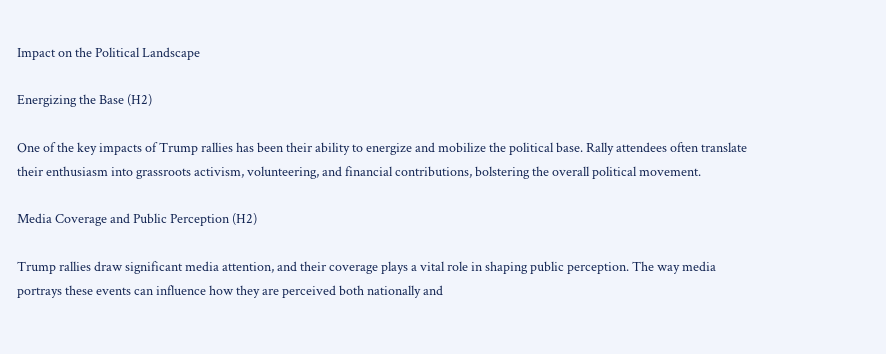Impact on the Political Landscape

Energizing the Base (H2)

One of the key impacts of Trump rallies has been their ability to energize and mobilize the political base. Rally attendees often translate their enthusiasm into grassroots activism, volunteering, and financial contributions, bolstering the overall political movement.

Media Coverage and Public Perception (H2)

Trump rallies draw significant media attention, and their coverage plays a vital role in shaping public perception. The way media portrays these events can influence how they are perceived both nationally and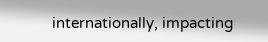internationally, impacting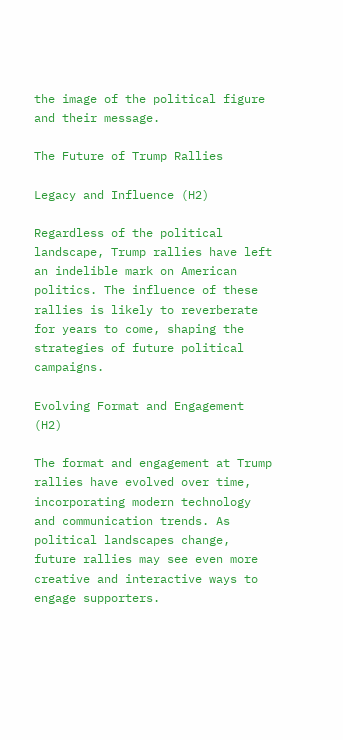the image of the political figure and their message.

The Future of Trump Rallies

Legacy and Influence (H2)

Regardless of the political landscape, Trump rallies have left an indelible mark on American politics. The influence of these rallies is likely to reverberate for years to come, shaping the strategies of future political campaigns.

Evolving Format and Engagement (H2)

The format and engagement at Trump rallies have evolved over time, incorporating modern technology and communication trends. As political landscapes change, future rallies may see even more creative and interactive ways to engage supporters.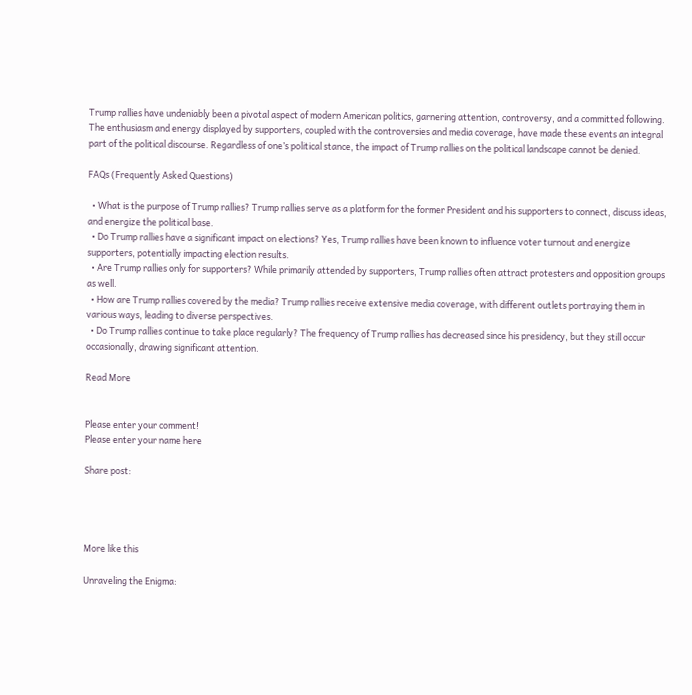Trump rallies have undeniably been a pivotal aspect of modern American politics, garnering attention, controversy, and a committed following. The enthusiasm and energy displayed by supporters, coupled with the controversies and media coverage, have made these events an integral part of the political discourse. Regardless of one’s political stance, the impact of Trump rallies on the political landscape cannot be denied.

FAQs (Frequently Asked Questions)

  • What is the purpose of Trump rallies? Trump rallies serve as a platform for the former President and his supporters to connect, discuss ideas, and energize the political base.
  • Do Trump rallies have a significant impact on elections? Yes, Trump rallies have been known to influence voter turnout and energize supporters, potentially impacting election results.
  • Are Trump rallies only for supporters? While primarily attended by supporters, Trump rallies often attract protesters and opposition groups as well.
  • How are Trump rallies covered by the media? Trump rallies receive extensive media coverage, with different outlets portraying them in various ways, leading to diverse perspectives.
  • Do Trump rallies continue to take place regularly? The frequency of Trump rallies has decreased since his presidency, but they still occur occasionally, drawing significant attention.

Read More


Please enter your comment!
Please enter your name here

Share post:




More like this

Unraveling the Enigma: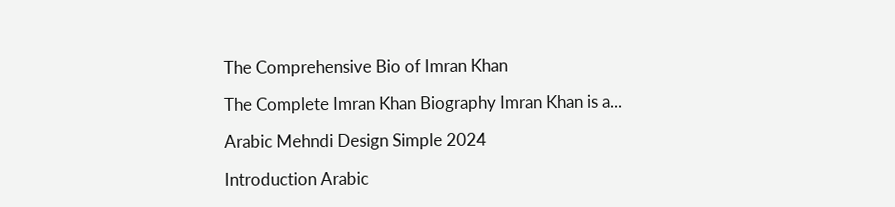The Comprehensive Bio of Imran Khan

The Complete Imran Khan Biography Imran Khan is a...

Arabic Mehndi Design Simple 2024

Introduction Arabic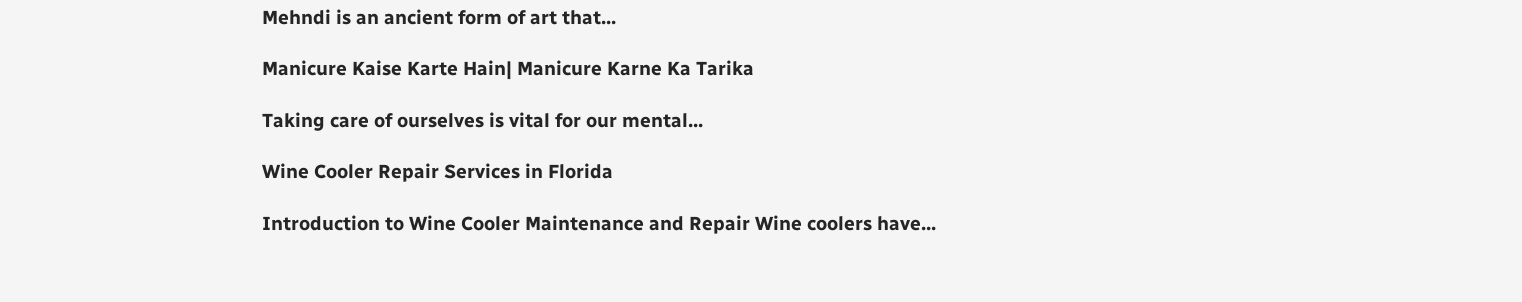Mehndi is an ancient form of art that...

Manicure Kaise Karte Hain| Manicure Karne Ka Tarika

Taking care of ourselves is vital for our mental...

Wine Cooler Repair Services in Florida

Introduction to Wine Cooler Maintenance and Repair Wine coolers have...